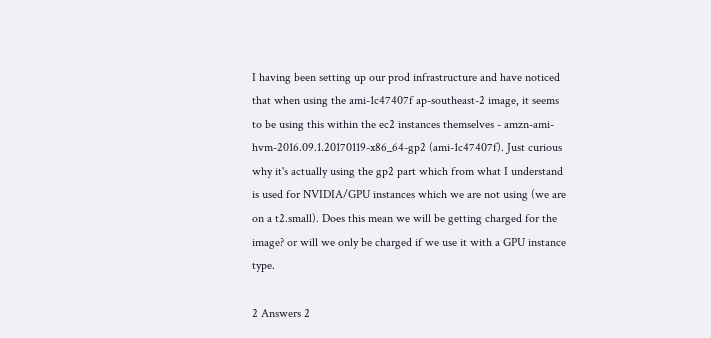I having been setting up our prod infrastructure and have noticed that when using the ami-1c47407f ap-southeast-2 image, it seems to be using this within the ec2 instances themselves - amzn-ami-hvm-2016.09.1.20170119-x86_64-gp2 (ami-1c47407f). Just curious why it's actually using the gp2 part which from what I understand is used for NVIDIA/GPU instances which we are not using (we are on a t2.small). Does this mean we will be getting charged for the image? or will we only be charged if we use it with a GPU instance type.

2 Answers 2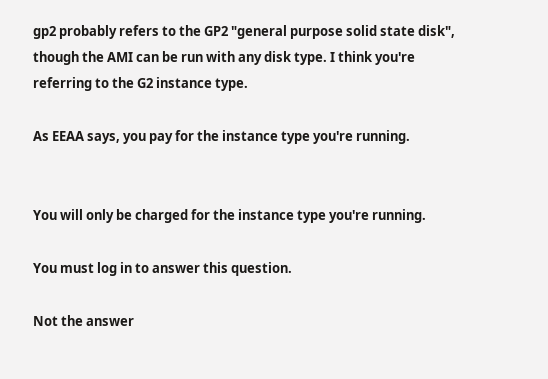gp2 probably refers to the GP2 "general purpose solid state disk", though the AMI can be run with any disk type. I think you're referring to the G2 instance type.

As EEAA says, you pay for the instance type you're running.


You will only be charged for the instance type you're running.

You must log in to answer this question.

Not the answer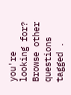you're looking for? Browse other questions tagged .